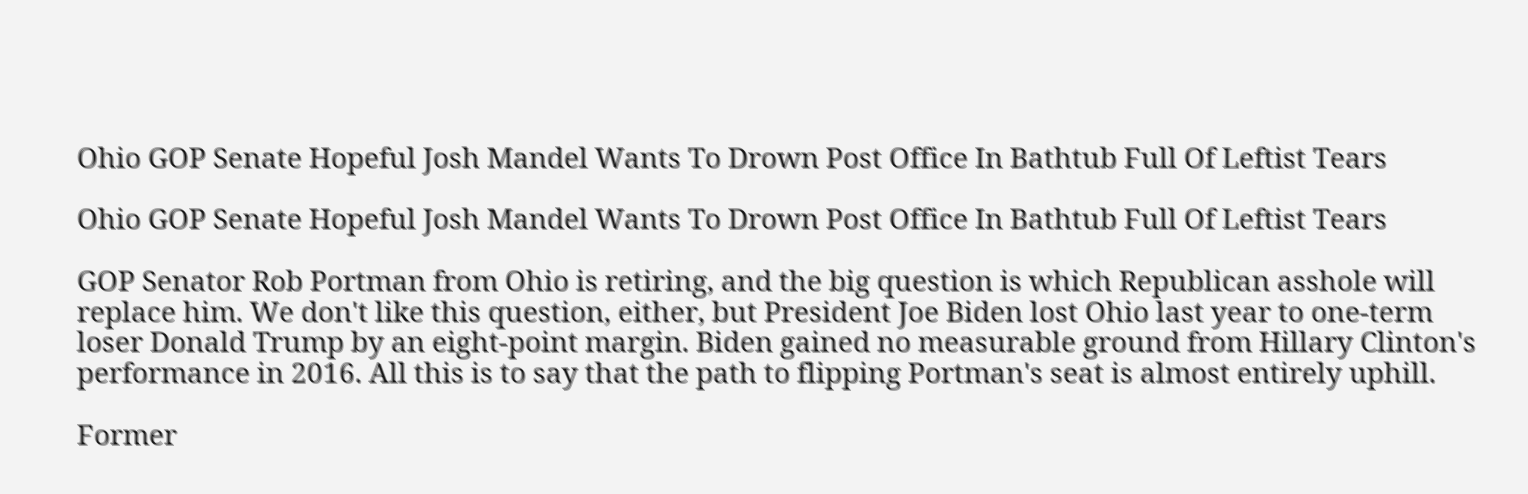Ohio GOP Senate Hopeful Josh Mandel Wants To Drown Post Office In Bathtub Full Of Leftist Tears

Ohio GOP Senate Hopeful Josh Mandel Wants To Drown Post Office In Bathtub Full Of Leftist Tears

GOP Senator Rob Portman from Ohio is retiring, and the big question is which Republican asshole will replace him. We don't like this question, either, but President Joe Biden lost Ohio last year to one-term loser Donald Trump by an eight-point margin. Biden gained no measurable ground from Hillary Clinton's performance in 2016. All this is to say that the path to flipping Portman's seat is almost entirely uphill.

Former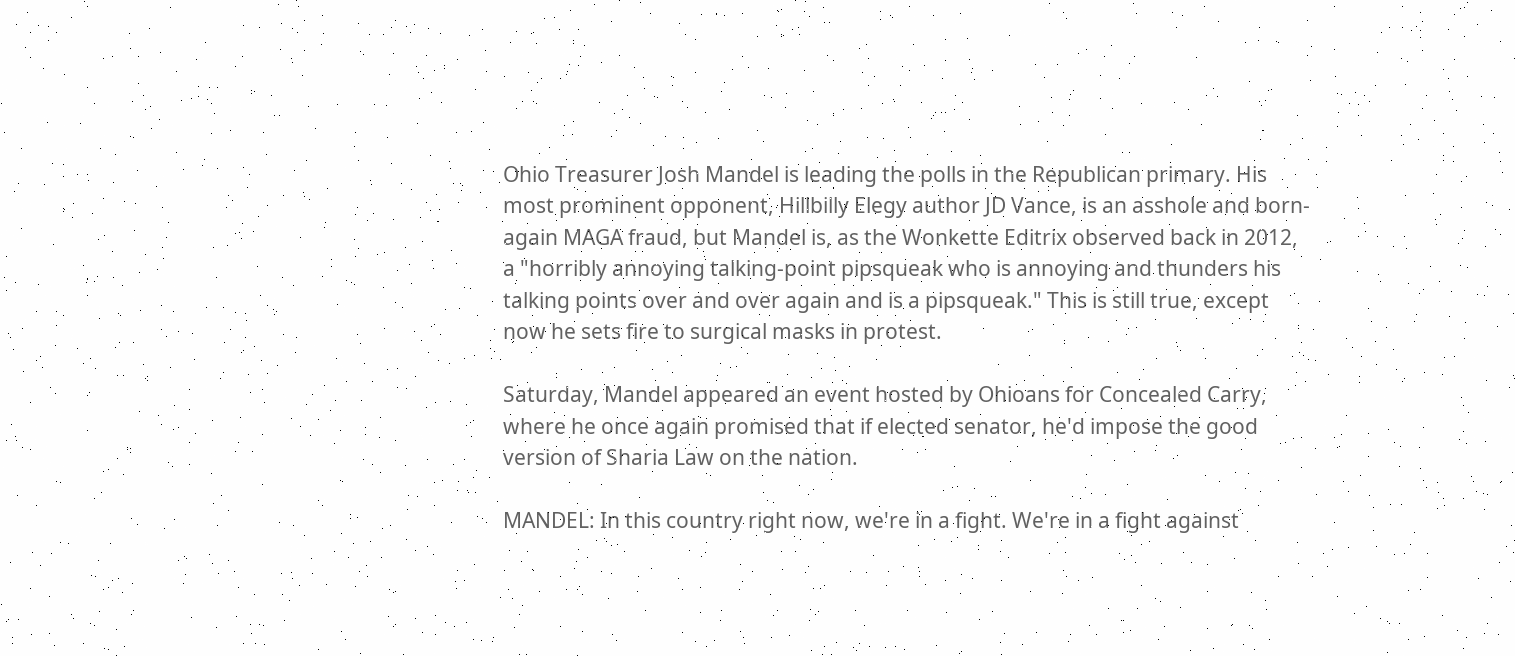Ohio Treasurer Josh Mandel is leading the polls in the Republican primary. His most prominent opponent, Hillbilly Elegy author JD Vance, is an asshole and born-again MAGA fraud, but Mandel is, as the Wonkette Editrix observed back in 2012, a "horribly annoying talking-point pipsqueak who is annoying and thunders his talking points over and over again and is a pipsqueak." This is still true, except now he sets fire to surgical masks in protest.

Saturday, Mandel appeared an event hosted by Ohioans for Concealed Carry, where he once again promised that if elected senator, he'd impose the good version of Sharia Law on the nation.

MANDEL: In this country right now, we're in a fight. We're in a fight against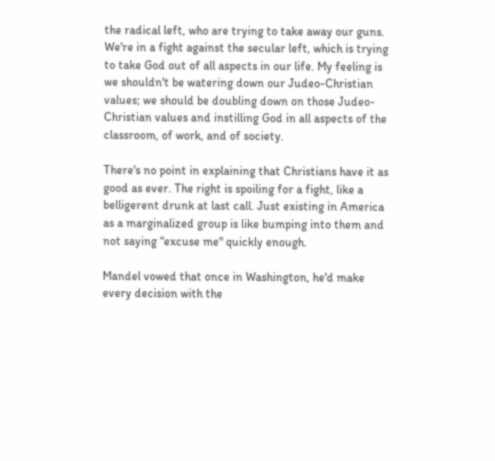the radical left, who are trying to take away our guns. We're in a fight against the secular left, which is trying to take God out of all aspects in our life. My feeling is we shouldn't be watering down our Judeo-Christian values; we should be doubling down on those Judeo-Christian values and instilling God in all aspects of the classroom, of work, and of society.

There's no point in explaining that Christians have it as good as ever. The right is spoiling for a fight, like a belligerent drunk at last call. Just existing in America as a marginalized group is like bumping into them and not saying “excuse me" quickly enough.

Mandel vowed that once in Washington, he'd make every decision with the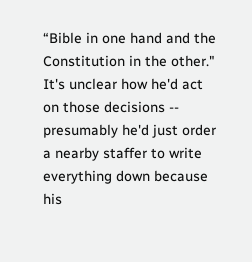“Bible in one hand and the Constitution in the other." It's unclear how he'd act on those decisions -- presumably he'd just order a nearby staffer to write everything down because his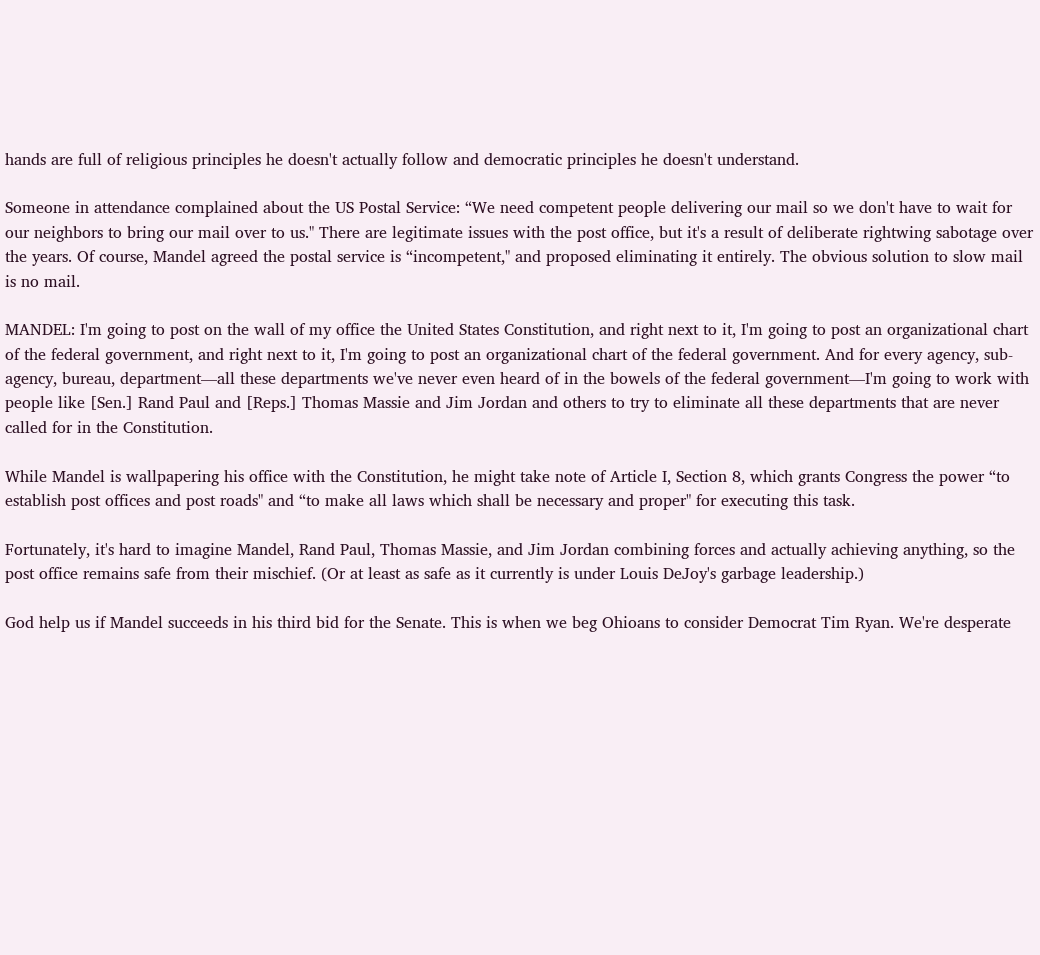hands are full of religious principles he doesn't actually follow and democratic principles he doesn't understand.

Someone in attendance complained about the US Postal Service: “We need competent people delivering our mail so we don't have to wait for our neighbors to bring our mail over to us." There are legitimate issues with the post office, but it's a result of deliberate rightwing sabotage over the years. Of course, Mandel agreed the postal service is “incompetent," and proposed eliminating it entirely. The obvious solution to slow mail is no mail.

MANDEL: I'm going to post on the wall of my office the United States Constitution, and right next to it, I'm going to post an organizational chart of the federal government, and right next to it, I'm going to post an organizational chart of the federal government. And for every agency, sub-agency, bureau, department—all these departments we've never even heard of in the bowels of the federal government—I'm going to work with people like [Sen.] Rand Paul and [Reps.] Thomas Massie and Jim Jordan and others to try to eliminate all these departments that are never called for in the Constitution.

While Mandel is wallpapering his office with the Constitution, he might take note of Article I, Section 8, which grants Congress the power “to establish post offices and post roads" and “to make all laws which shall be necessary and proper" for executing this task.

Fortunately, it's hard to imagine Mandel, Rand Paul, Thomas Massie, and Jim Jordan combining forces and actually achieving anything, so the post office remains safe from their mischief. (Or at least as safe as it currently is under Louis DeJoy's garbage leadership.)

God help us if Mandel succeeds in his third bid for the Senate. This is when we beg Ohioans to consider Democrat Tim Ryan. We're desperate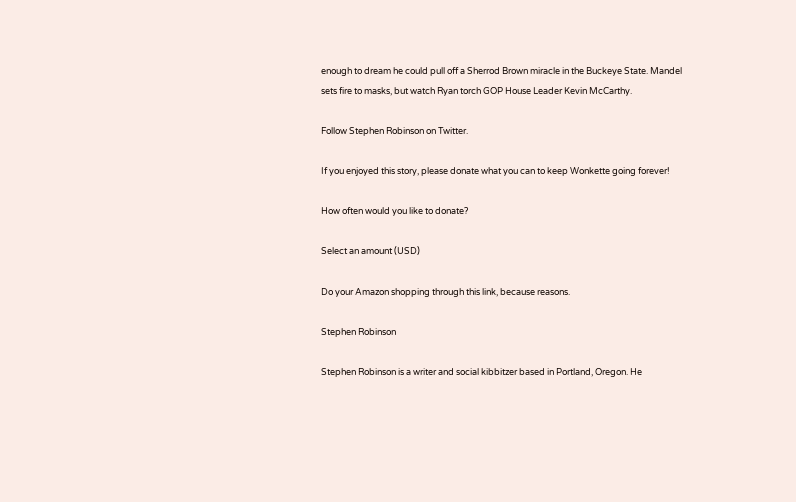enough to dream he could pull off a Sherrod Brown miracle in the Buckeye State. Mandel sets fire to masks, but watch Ryan torch GOP House Leader Kevin McCarthy.

Follow Stephen Robinson on Twitter.

If you enjoyed this story, please donate what you can to keep Wonkette going forever!

How often would you like to donate?

Select an amount (USD)

Do your Amazon shopping through this link, because reasons.

Stephen Robinson

Stephen Robinson is a writer and social kibbitzer based in Portland, Oregon. He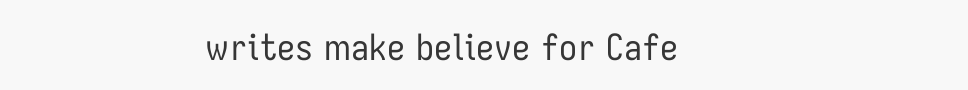writes make believe for Cafe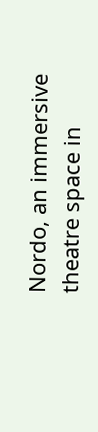Nordo, an immersive theatre space in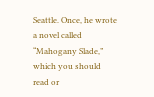Seattle. Once, he wrote a novel called “Mahogany Slade,” which you should read or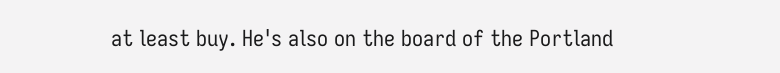at least buy. He's also on the board of the Portland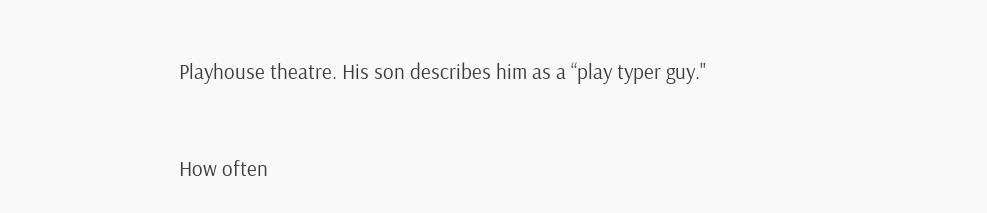Playhouse theatre. His son describes him as a “play typer guy."


How often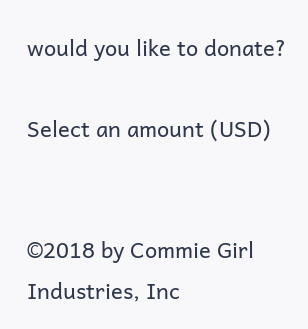would you like to donate?

Select an amount (USD)


©2018 by Commie Girl Industries, Inc